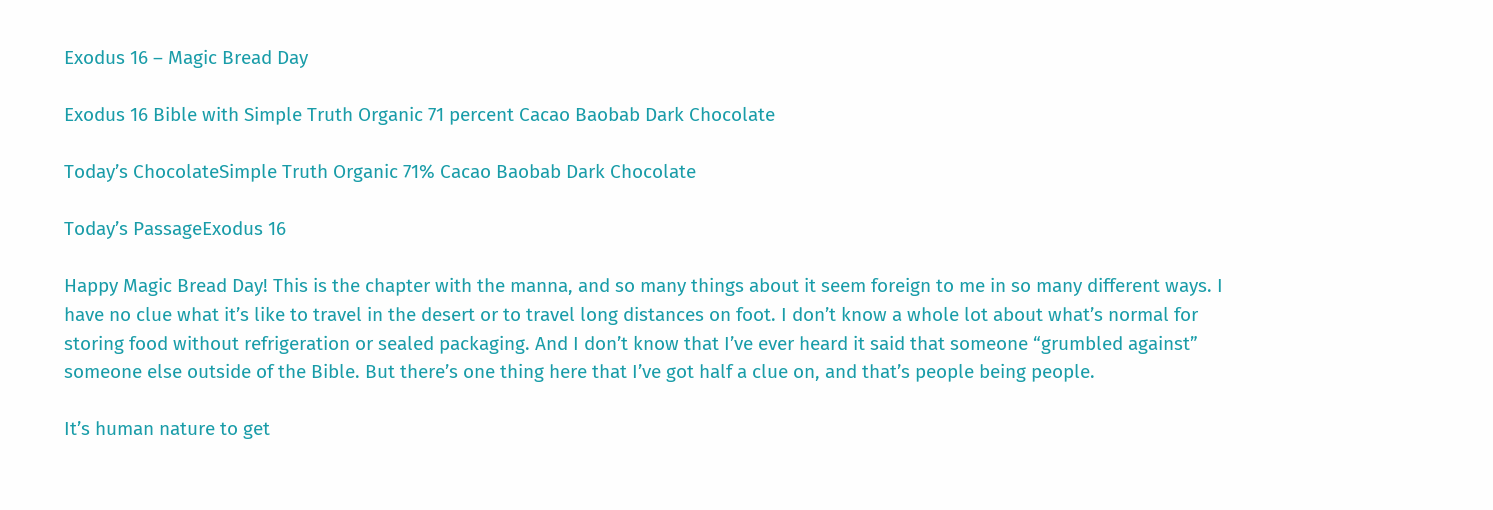Exodus 16 – Magic Bread Day

Exodus 16 Bible with Simple Truth Organic 71 percent Cacao Baobab Dark Chocolate

Today’s ChocolateSimple Truth Organic 71% Cacao Baobab Dark Chocolate

Today’s PassageExodus 16

Happy Magic Bread Day! This is the chapter with the manna, and so many things about it seem foreign to me in so many different ways. I have no clue what it’s like to travel in the desert or to travel long distances on foot. I don’t know a whole lot about what’s normal for storing food without refrigeration or sealed packaging. And I don’t know that I’ve ever heard it said that someone “grumbled against” someone else outside of the Bible. But there’s one thing here that I’ve got half a clue on, and that’s people being people.

It’s human nature to get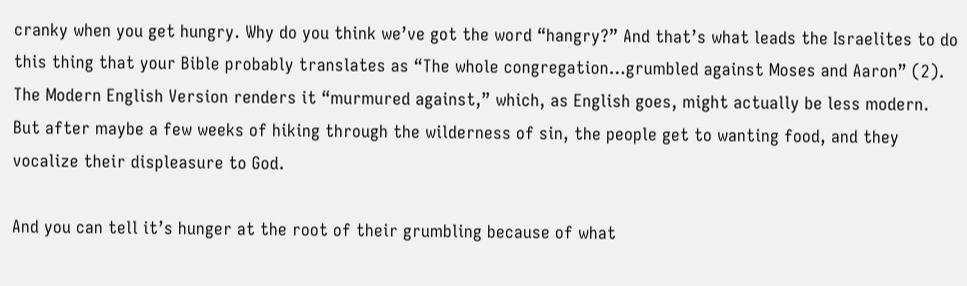cranky when you get hungry. Why do you think we’ve got the word “hangry?” And that’s what leads the Israelites to do this thing that your Bible probably translates as “The whole congregation…grumbled against Moses and Aaron” (2). The Modern English Version renders it “murmured against,” which, as English goes, might actually be less modern. But after maybe a few weeks of hiking through the wilderness of sin, the people get to wanting food, and they vocalize their displeasure to God.

And you can tell it’s hunger at the root of their grumbling because of what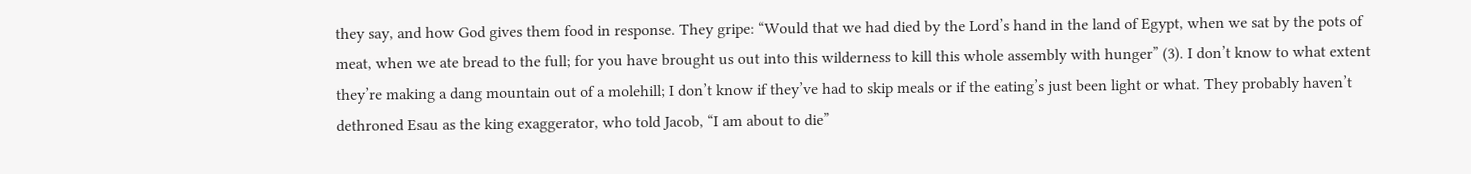they say, and how God gives them food in response. They gripe: “Would that we had died by the Lord’s hand in the land of Egypt, when we sat by the pots of meat, when we ate bread to the full; for you have brought us out into this wilderness to kill this whole assembly with hunger” (3). I don’t know to what extent they’re making a dang mountain out of a molehill; I don’t know if they’ve had to skip meals or if the eating’s just been light or what. They probably haven’t dethroned Esau as the king exaggerator, who told Jacob, “I am about to die”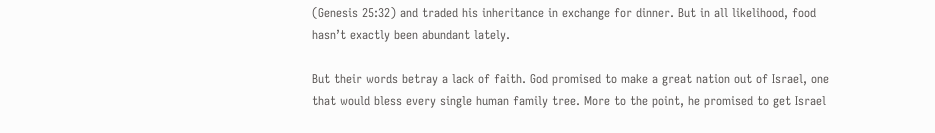(Genesis 25:32) and traded his inheritance in exchange for dinner. But in all likelihood, food hasn’t exactly been abundant lately.

But their words betray a lack of faith. God promised to make a great nation out of Israel, one that would bless every single human family tree. More to the point, he promised to get Israel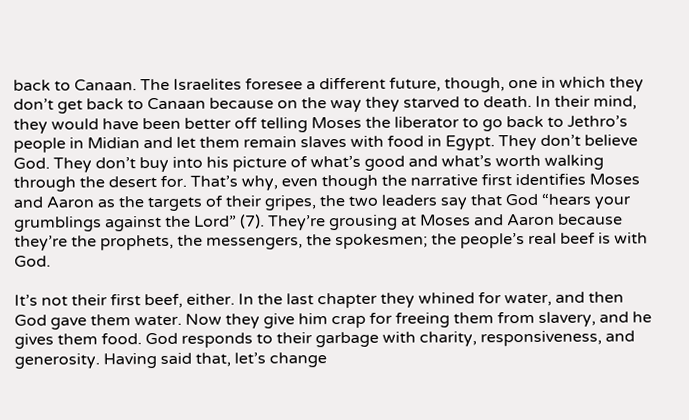back to Canaan. The Israelites foresee a different future, though, one in which they don’t get back to Canaan because on the way they starved to death. In their mind, they would have been better off telling Moses the liberator to go back to Jethro’s people in Midian and let them remain slaves with food in Egypt. They don’t believe God. They don’t buy into his picture of what’s good and what’s worth walking through the desert for. That’s why, even though the narrative first identifies Moses and Aaron as the targets of their gripes, the two leaders say that God “hears your grumblings against the Lord” (7). They’re grousing at Moses and Aaron because they’re the prophets, the messengers, the spokesmen; the people’s real beef is with God.

It’s not their first beef, either. In the last chapter they whined for water, and then God gave them water. Now they give him crap for freeing them from slavery, and he gives them food. God responds to their garbage with charity, responsiveness, and generosity. Having said that, let’s change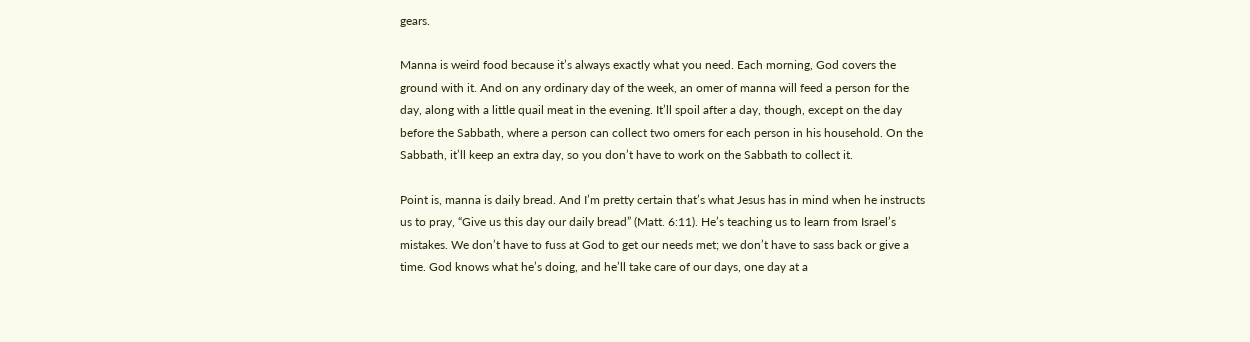gears.

Manna is weird food because it’s always exactly what you need. Each morning, God covers the ground with it. And on any ordinary day of the week, an omer of manna will feed a person for the day, along with a little quail meat in the evening. It’ll spoil after a day, though, except on the day before the Sabbath, where a person can collect two omers for each person in his household. On the Sabbath, it’ll keep an extra day, so you don’t have to work on the Sabbath to collect it.

Point is, manna is daily bread. And I’m pretty certain that’s what Jesus has in mind when he instructs us to pray, “Give us this day our daily bread” (Matt. 6:11). He’s teaching us to learn from Israel’s mistakes. We don’t have to fuss at God to get our needs met; we don’t have to sass back or give a time. God knows what he’s doing, and he’ll take care of our days, one day at a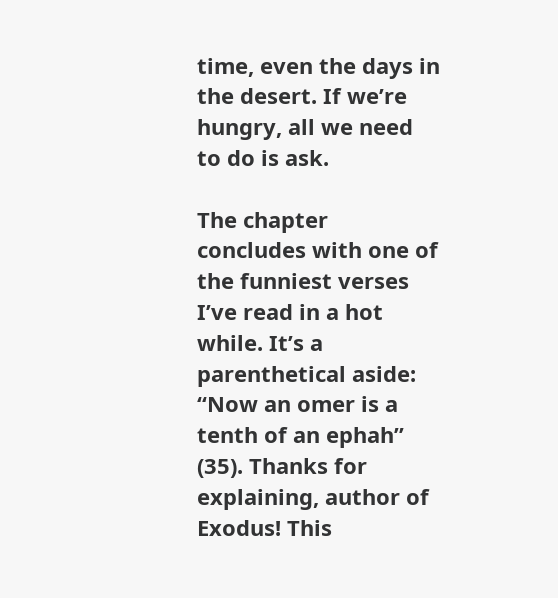time, even the days in the desert. If we’re hungry, all we need to do is ask.

The chapter concludes with one of the funniest verses I’ve read in a hot while. It’s a parenthetical aside: “Now an omer is a tenth of an ephah” (35). Thanks for explaining, author of Exodus! This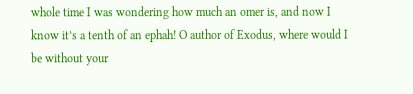whole time I was wondering how much an omer is, and now I know it’s a tenth of an ephah! O author of Exodus, where would I be without your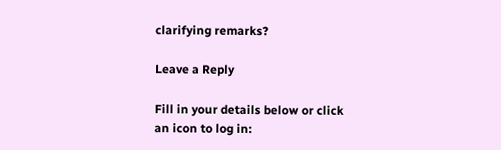clarifying remarks?

Leave a Reply

Fill in your details below or click an icon to log in: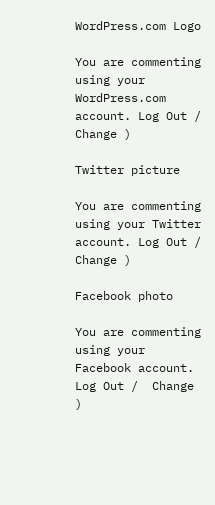WordPress.com Logo

You are commenting using your WordPress.com account. Log Out /  Change )

Twitter picture

You are commenting using your Twitter account. Log Out /  Change )

Facebook photo

You are commenting using your Facebook account. Log Out /  Change )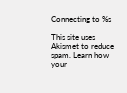Connecting to %s

This site uses Akismet to reduce spam. Learn how your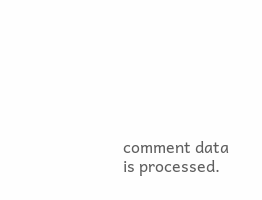comment data is processed.